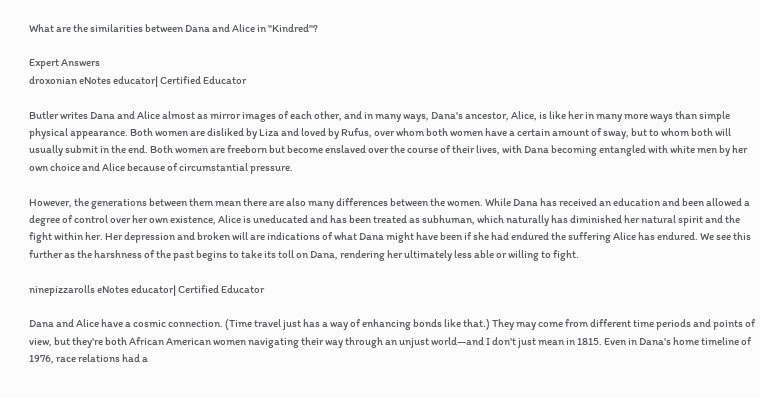What are the similarities between Dana and Alice in "Kindred"?

Expert Answers
droxonian eNotes educator| Certified Educator

Butler writes Dana and Alice almost as mirror images of each other, and in many ways, Dana's ancestor, Alice, is like her in many more ways than simple physical appearance. Both women are disliked by Liza and loved by Rufus, over whom both women have a certain amount of sway, but to whom both will usually submit in the end. Both women are freeborn but become enslaved over the course of their lives, with Dana becoming entangled with white men by her own choice and Alice because of circumstantial pressure.

However, the generations between them mean there are also many differences between the women. While Dana has received an education and been allowed a degree of control over her own existence, Alice is uneducated and has been treated as subhuman, which naturally has diminished her natural spirit and the fight within her. Her depression and broken will are indications of what Dana might have been if she had endured the suffering Alice has endured. We see this further as the harshness of the past begins to take its toll on Dana, rendering her ultimately less able or willing to fight.

ninepizzarolls eNotes educator| Certified Educator

Dana and Alice have a cosmic connection. (Time travel just has a way of enhancing bonds like that.) They may come from different time periods and points of view, but they're both African American women navigating their way through an unjust world—and I don't just mean in 1815. Even in Dana's home timeline of 1976, race relations had a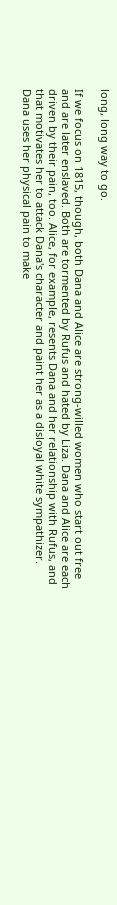long, long way to go.

If we focus on 1815, though, both Dana and Alice are strong-willed women who start out free and are later enslaved. Both are tormented by Rufus and hated by Liza. Dana and Alice are each driven by their pain, too. Alice, for example, resents Dana and her relationship with Rufus, and that motivates her to attack Dana's character and paint her as a disloyal white sympathizer. Dana uses her physical pain to make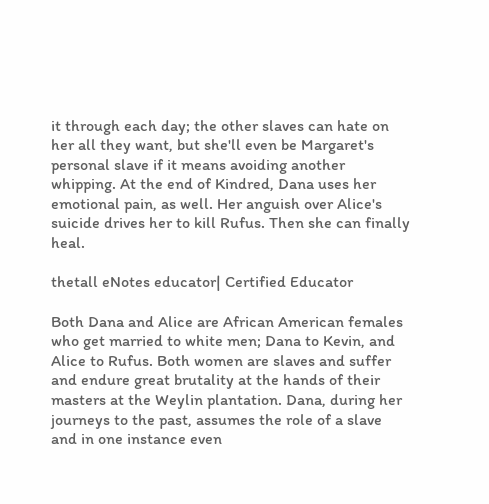it through each day; the other slaves can hate on her all they want, but she'll even be Margaret's personal slave if it means avoiding another whipping. At the end of Kindred, Dana uses her emotional pain, as well. Her anguish over Alice's suicide drives her to kill Rufus. Then she can finally heal.

thetall eNotes educator| Certified Educator

Both Dana and Alice are African American females who get married to white men; Dana to Kevin, and Alice to Rufus. Both women are slaves and suffer and endure great brutality at the hands of their masters at the Weylin plantation. Dana, during her journeys to the past, assumes the role of a slave and in one instance even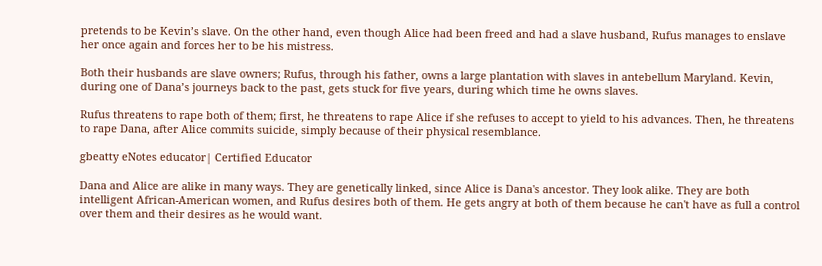pretends to be Kevin’s slave. On the other hand, even though Alice had been freed and had a slave husband, Rufus manages to enslave her once again and forces her to be his mistress.

Both their husbands are slave owners; Rufus, through his father, owns a large plantation with slaves in antebellum Maryland. Kevin, during one of Dana’s journeys back to the past, gets stuck for five years, during which time he owns slaves.

Rufus threatens to rape both of them; first, he threatens to rape Alice if she refuses to accept to yield to his advances. Then, he threatens to rape Dana, after Alice commits suicide, simply because of their physical resemblance.

gbeatty eNotes educator| Certified Educator

Dana and Alice are alike in many ways. They are genetically linked, since Alice is Dana's ancestor. They look alike. They are both intelligent African-American women, and Rufus desires both of them. He gets angry at both of them because he can't have as full a control over them and their desires as he would want.